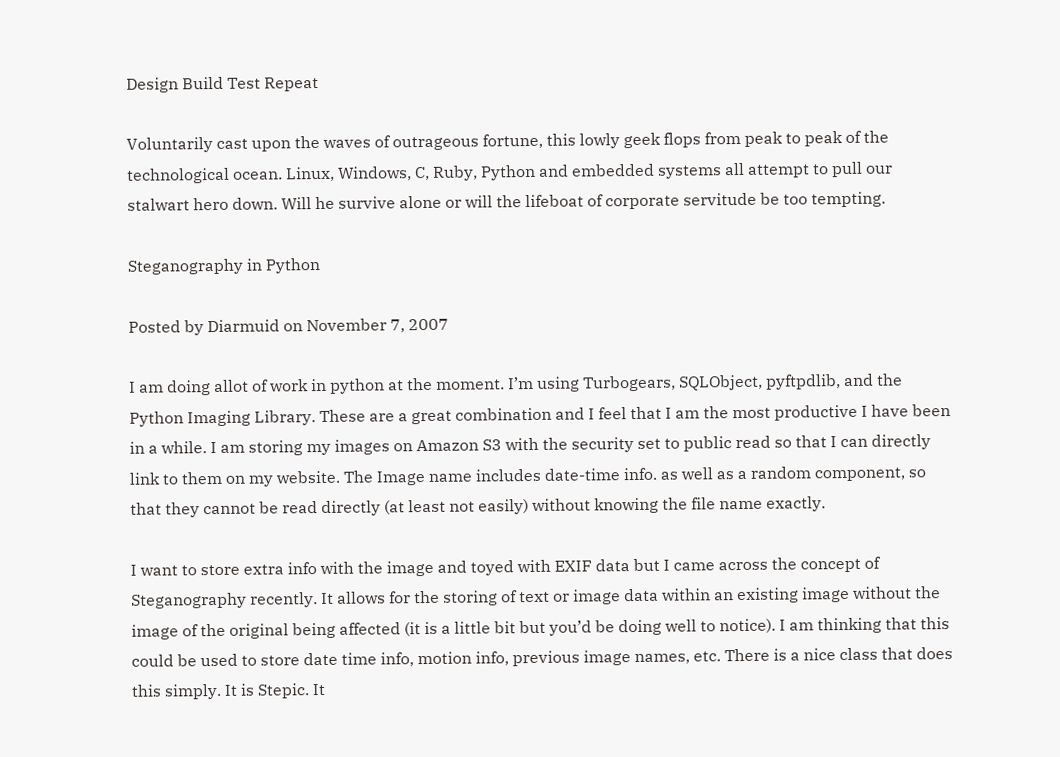Design Build Test Repeat

Voluntarily cast upon the waves of outrageous fortune, this lowly geek flops from peak to peak of the technological ocean. Linux, Windows, C, Ruby, Python and embedded systems all attempt to pull our stalwart hero down. Will he survive alone or will the lifeboat of corporate servitude be too tempting.

Steganography in Python

Posted by Diarmuid on November 7, 2007

I am doing allot of work in python at the moment. I’m using Turbogears, SQLObject, pyftpdlib, and the Python Imaging Library. These are a great combination and I feel that I am the most productive I have been in a while. I am storing my images on Amazon S3 with the security set to public read so that I can directly link to them on my website. The Image name includes date-time info. as well as a random component, so that they cannot be read directly (at least not easily) without knowing the file name exactly.

I want to store extra info with the image and toyed with EXIF data but I came across the concept of Steganography recently. It allows for the storing of text or image data within an existing image without the image of the original being affected (it is a little bit but you’d be doing well to notice). I am thinking that this could be used to store date time info, motion info, previous image names, etc. There is a nice class that does this simply. It is Stepic. It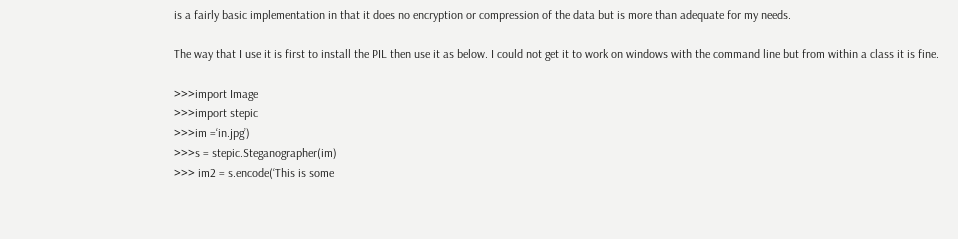is a fairly basic implementation in that it does no encryption or compression of the data but is more than adequate for my needs.

The way that I use it is first to install the PIL then use it as below. I could not get it to work on windows with the command line but from within a class it is fine.

>>>import Image
>>>import stepic
>>>im =‘in.jpg’)
>>>s = stepic.Steganographer(im)
>>> im2 = s.encode(‘This is some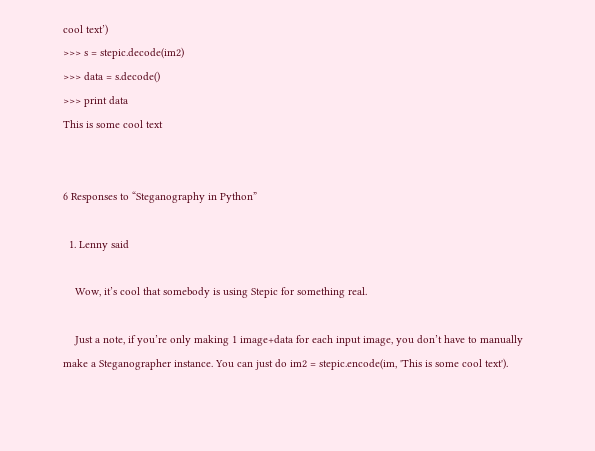cool text’)
>>> s = stepic.decode(im2)
>>> data = s.decode()
>>> print data
This is some cool text


6 Responses to “Steganography in Python”

  1. Lenny said

    Wow, it’s cool that somebody is using Stepic for something real.

    Just a note, if you’re only making 1 image+data for each input image, you don’t have to manually make a Steganographer instance. You can just do im2 = stepic.encode(im, 'This is some cool text').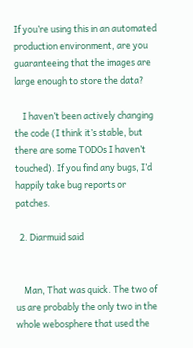If you’re using this in an automated production environment, are you guaranteeing that the images are large enough to store the data?

    I haven’t been actively changing the code (I think it’s stable, but there are some TODOs I haven’t touched). If you find any bugs, I’d happily take bug reports or patches.

  2. Diarmuid said


    Man, That was quick. The two of us are probably the only two in the whole webosphere that used the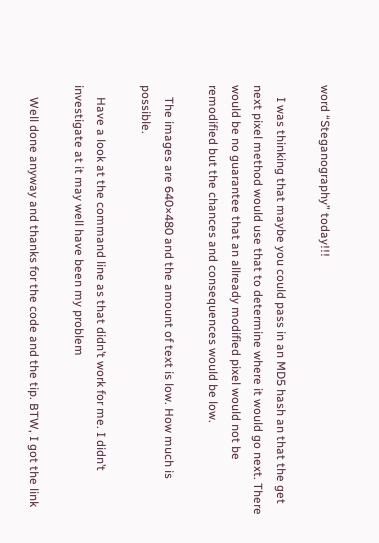word “Steganography” today!!!

    I was thinking that maybe you could pass in an MD5 hash an that the get next pixel method would use that to determine where it would go next. There would be no guarantee that an allready modified pixel would not be remodified but the chances and consequences would be low.

    The images are 640×480 and the amount of text is low. How much is possible.

    Have a look at the command line as that didn’t work for me. I didn’t investigate at it may well have been my problem

    Well done anyway and thanks for the code and the tip. BTW, I got the link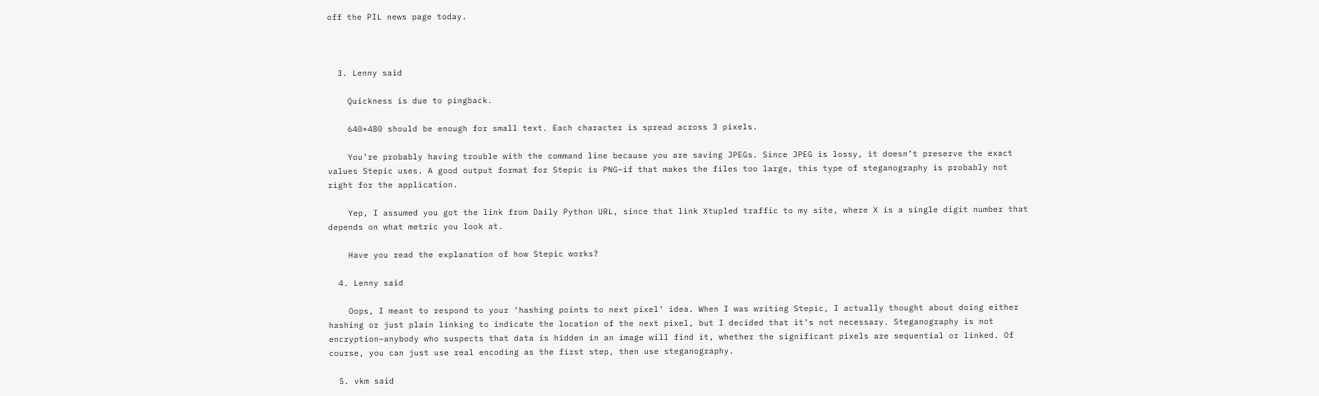off the PIL news page today.



  3. Lenny said

    Quickness is due to pingback.

    640×480 should be enough for small text. Each character is spread across 3 pixels.

    You’re probably having trouble with the command line because you are saving JPEGs. Since JPEG is lossy, it doesn’t preserve the exact values Stepic uses. A good output format for Stepic is PNG–if that makes the files too large, this type of steganography is probably not right for the application.

    Yep, I assumed you got the link from Daily Python URL, since that link Xtupled traffic to my site, where X is a single digit number that depends on what metric you look at.

    Have you read the explanation of how Stepic works?

  4. Lenny said

    Oops, I meant to respond to your ‘hashing points to next pixel’ idea. When I was writing Stepic, I actually thought about doing either hashing or just plain linking to indicate the location of the next pixel, but I decided that it’s not necessary. Steganography is not encryption–anybody who suspects that data is hidden in an image will find it, whether the significant pixels are sequential or linked. Of course, you can just use real encoding as the first step, then use steganography.

  5. vkm said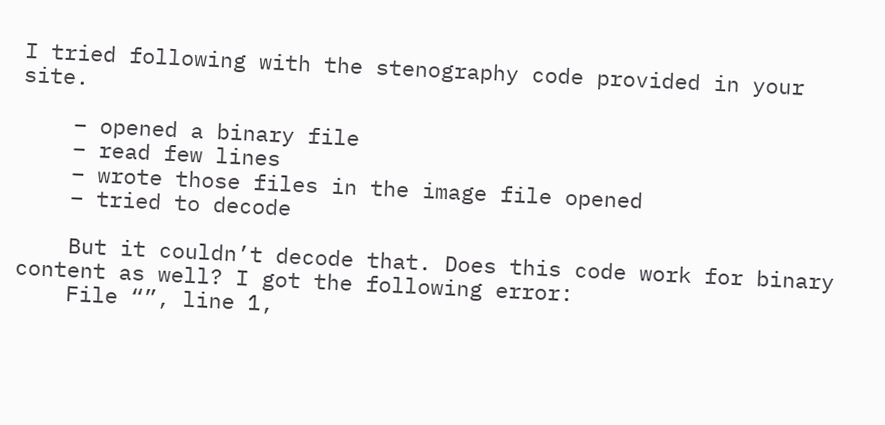I tried following with the stenography code provided in your site.

    – opened a binary file
    – read few lines
    – wrote those files in the image file opened
    – tried to decode

    But it couldn’t decode that. Does this code work for binary content as well? I got the following error:
    File “”, line 1,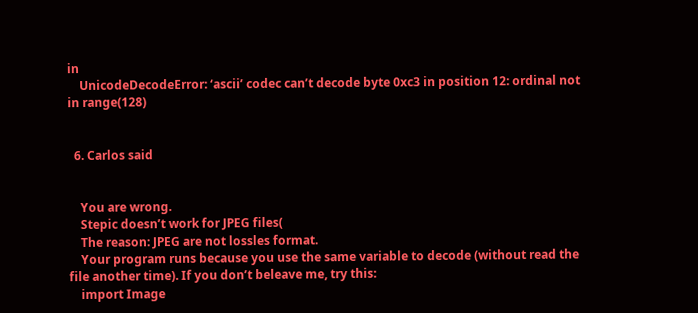in
    UnicodeDecodeError: ‘ascii’ codec can’t decode byte 0xc3 in position 12: ordinal not in range(128)


  6. Carlos said


    You are wrong.
    Stepic doesn’t work for JPEG files(
    The reason: JPEG are not lossles format.
    Your program runs because you use the same variable to decode (without read the file another time). If you don’t beleave me, try this:
    import Image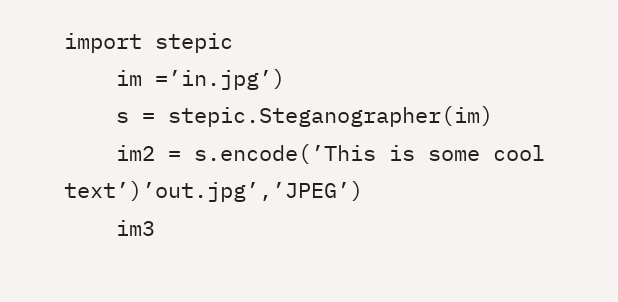import stepic
    im =’in.jpg’)
    s = stepic.Steganographer(im)
    im2 = s.encode(’This is some cool text’)’out.jpg’,’JPEG’)
    im3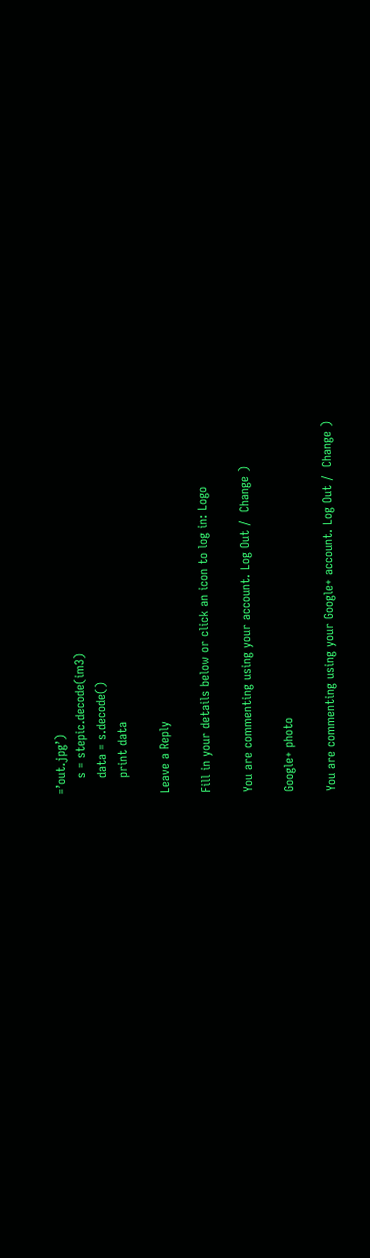=’out.jpg’)
    s = stepic.decode(im3)
    data = s.decode()
    print data

Leave a Reply

Fill in your details below or click an icon to log in: Logo

You are commenting using your account. Log Out /  Change )

Google+ photo

You are commenting using your Google+ account. Log Out /  Change )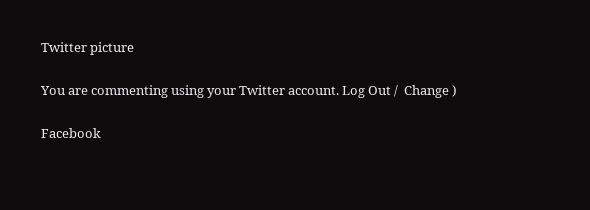Twitter picture

You are commenting using your Twitter account. Log Out /  Change )

Facebook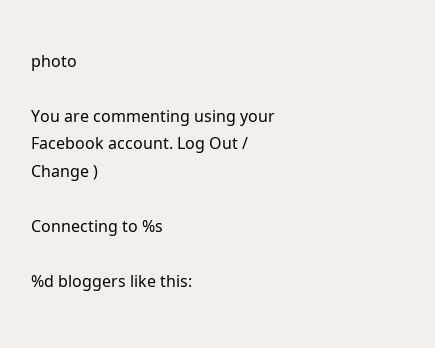photo

You are commenting using your Facebook account. Log Out /  Change )

Connecting to %s

%d bloggers like this: